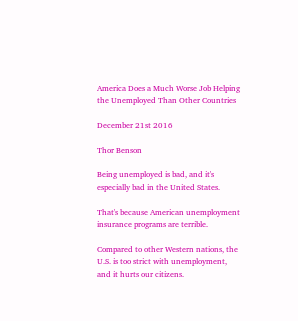America Does a Much Worse Job Helping the Unemployed Than Other Countries

December 21st 2016

Thor Benson

Being unemployed is bad, and it's especially bad in the United States.

That's because American unemployment insurance programs are terrible.

Compared to other Western nations, the U.S. is too strict with unemployment, and it hurts our citizens.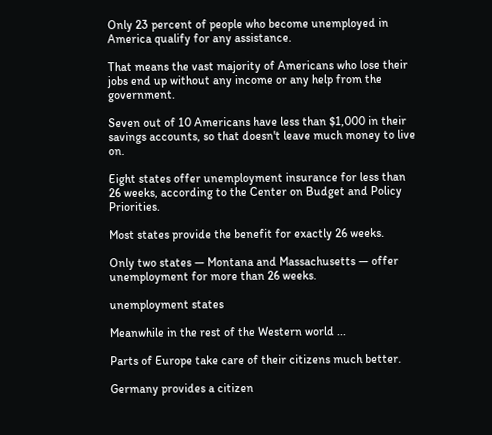Only 23 percent of people who become unemployed in America qualify for any assistance.

That means the vast majority of Americans who lose their jobs end up without any income or any help from the government.

Seven out of 10 Americans have less than $1,000 in their savings accounts, so that doesn't leave much money to live on.

Eight states offer unemployment insurance for less than 26 weeks, according to the Center on Budget and Policy Priorities.

Most states provide the benefit for exactly 26 weeks.

Only two states — Montana and Massachusetts — offer unemployment for more than 26 weeks.

unemployment states

Meanwhile in the rest of the Western world ...

Parts of Europe take care of their citizens much better.

Germany provides a citizen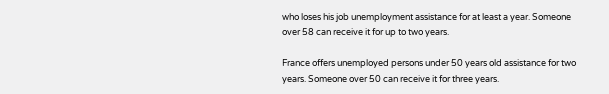who loses his job unemployment assistance for at least a year. Someone over 58 can receive it for up to two years.

France offers unemployed persons under 50 years old assistance for two years. Someone over 50 can receive it for three years.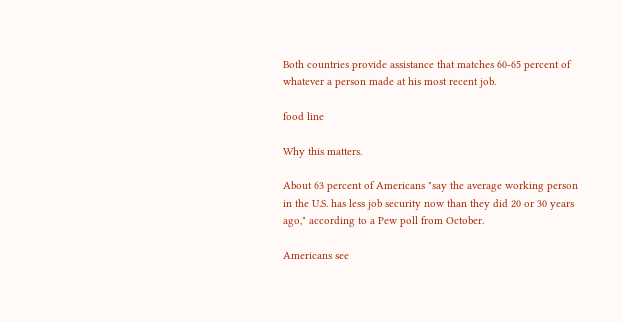Both countries provide assistance that matches 60-65 percent of whatever a person made at his most recent job.

food line

Why this matters.

About 63 percent of Americans "say the average working person in the U.S. has less job security now than they did 20 or 30 years ago," according to a Pew poll from October.

Americans see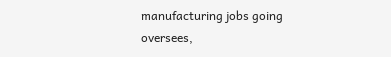manufacturing jobs going oversees,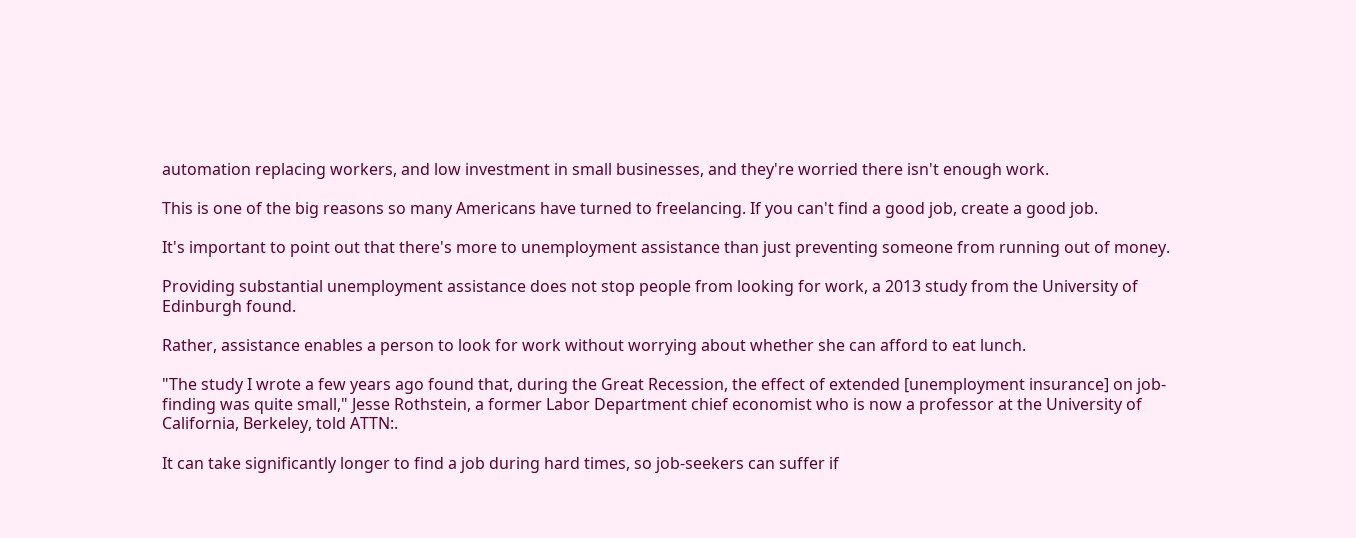automation replacing workers, and low investment in small businesses, and they're worried there isn't enough work.

This is one of the big reasons so many Americans have turned to freelancing. If you can't find a good job, create a good job.

It's important to point out that there's more to unemployment assistance than just preventing someone from running out of money.

Providing substantial unemployment assistance does not stop people from looking for work, a 2013 study from the University of Edinburgh found.

Rather, assistance enables a person to look for work without worrying about whether she can afford to eat lunch.

"The study I wrote a few years ago found that, during the Great Recession, the effect of extended [unemployment insurance] on job-finding was quite small," Jesse Rothstein, a former Labor Department chief economist who is now a professor at the University of California, Berkeley, told ATTN:.

It can take significantly longer to find a job during hard times, so job-seekers can suffer if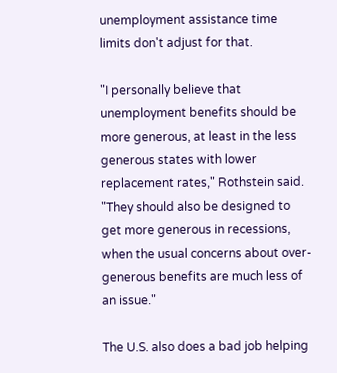unemployment assistance time limits don't adjust for that.

"I personally believe that unemployment benefits should be more generous, at least in the less generous states with lower replacement rates," Rothstein said. "They should also be designed to get more generous in recessions, when the usual concerns about over-generous benefits are much less of an issue."

The U.S. also does a bad job helping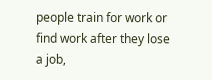people train for work or find work after they lose a job,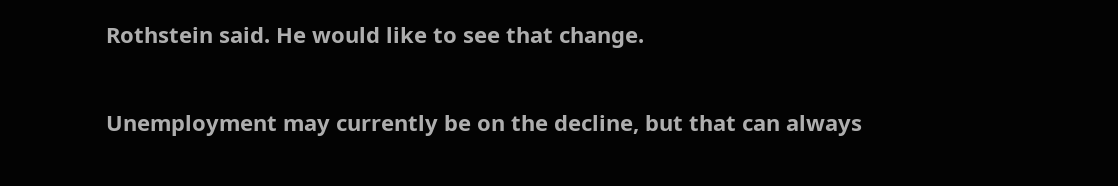Rothstein said. He would like to see that change.

Unemployment may currently be on the decline, but that can always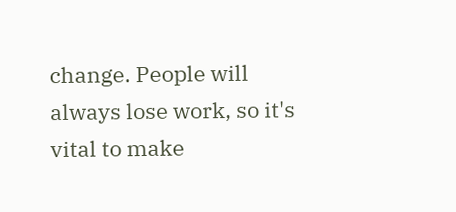change. People will always lose work, so it's vital to make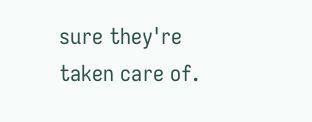sure they're taken care of.